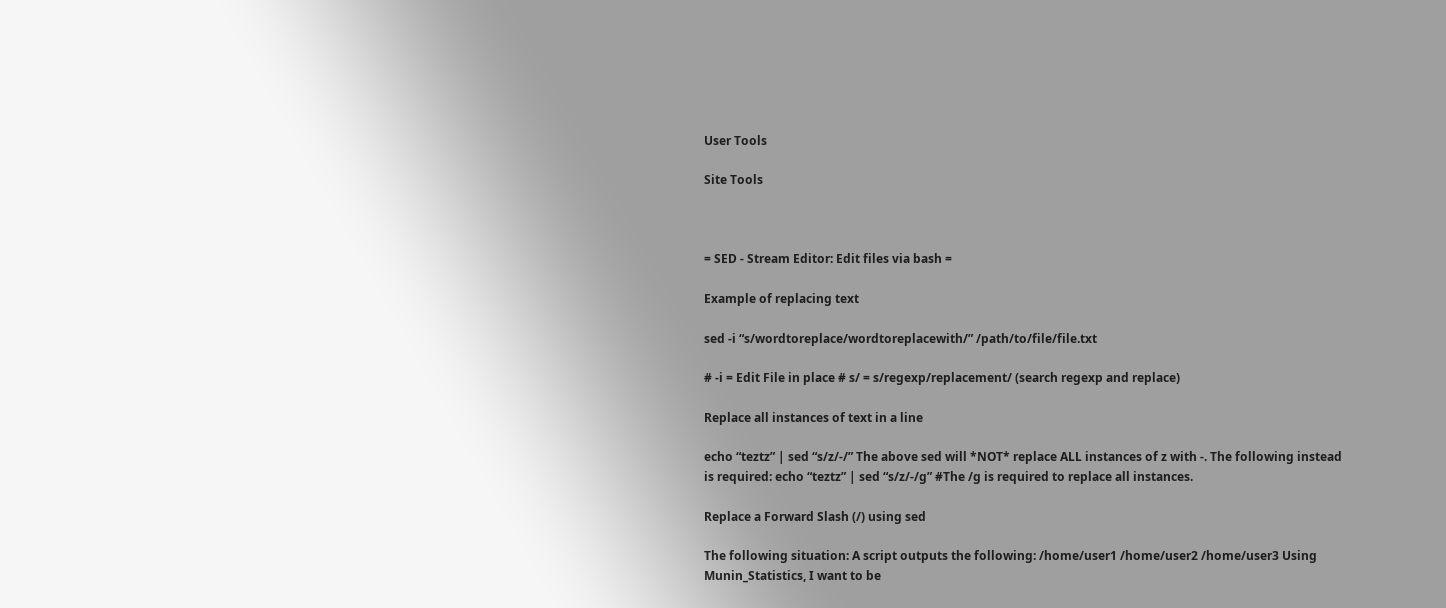User Tools

Site Tools



= SED - Stream Editor: Edit files via bash =

Example of replacing text

sed -i “s/wordtoreplace/wordtoreplacewith/” /path/to/file/file.txt

# -i = Edit File in place # s/ = s/regexp/replacement/ (search regexp and replace)

Replace all instances of text in a line

echo “teztz” | sed “s/z/-/” The above sed will *NOT* replace ALL instances of z with -. The following instead is required: echo “teztz” | sed “s/z/-/g” #The /g is required to replace all instances.

Replace a Forward Slash (/) using sed

The following situation: A script outputs the following: /home/user1 /home/user2 /home/user3 Using Munin_Statistics, I want to be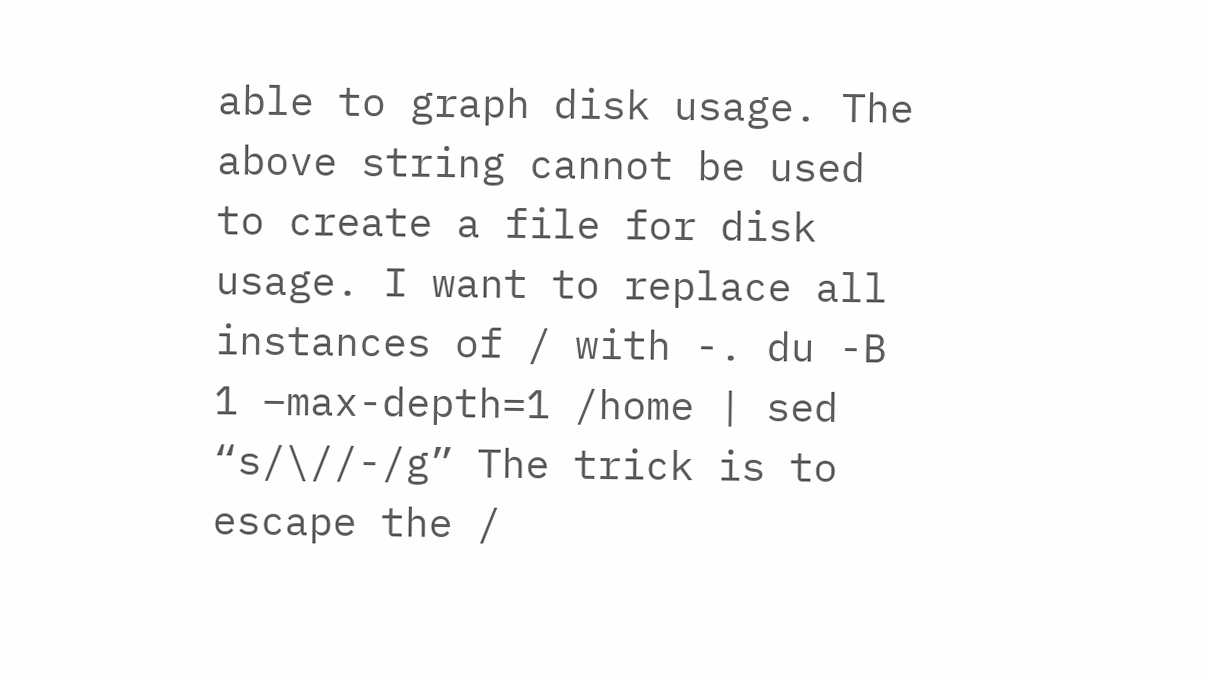able to graph disk usage. The above string cannot be used to create a file for disk usage. I want to replace all instances of / with -. du -B 1 –max-depth=1 /home | sed “s/\//-/g” The trick is to escape the /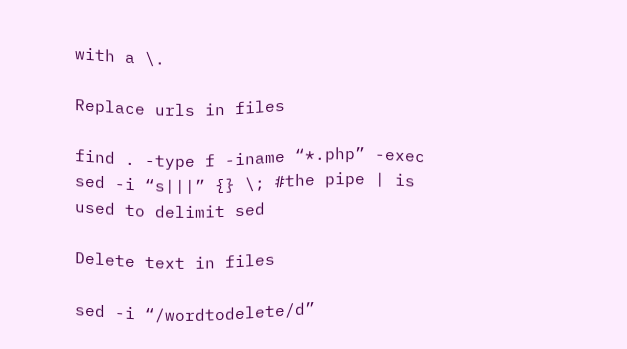with a \.

Replace urls in files

find . -type f -iname “*.php” -exec sed -i “s|||” {} \; #the pipe | is used to delimit sed

Delete text in files

sed -i “/wordtodelete/d”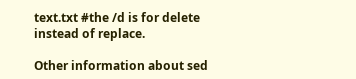text.txt #the /d is for delete instead of replace.

Other information about sed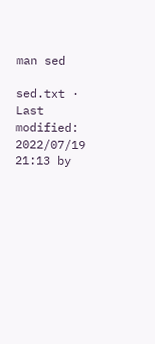man sed

sed.txt · Last modified: 2022/07/19 21:13 by